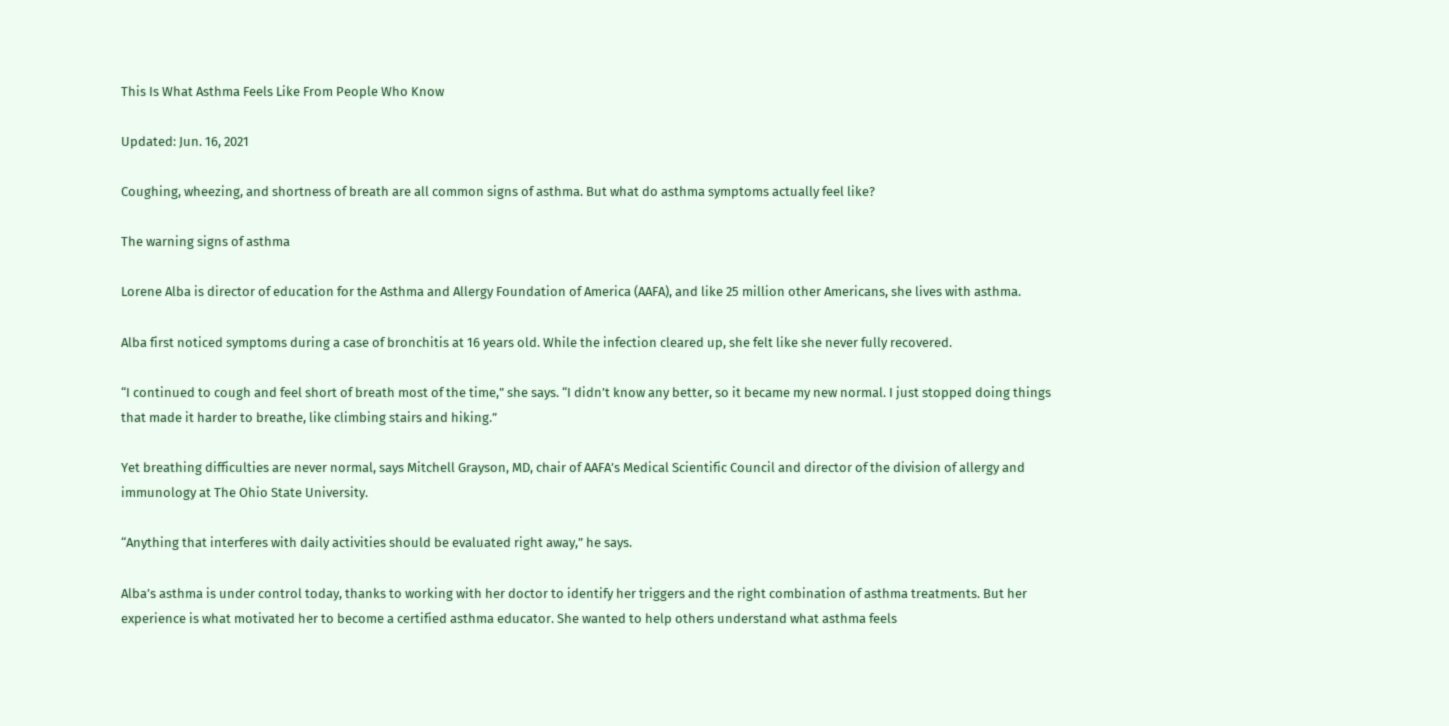This Is What Asthma Feels Like From People Who Know

Updated: Jun. 16, 2021

Coughing, wheezing, and shortness of breath are all common signs of asthma. But what do asthma symptoms actually feel like?

The warning signs of asthma

Lorene Alba is director of education for the Asthma and Allergy Foundation of America (AAFA), and like 25 million other Americans, she lives with asthma.

Alba first noticed symptoms during a case of bronchitis at 16 years old. While the infection cleared up, she felt like she never fully recovered.

“I continued to cough and feel short of breath most of the time,” she says. “I didn’t know any better, so it became my new normal. I just stopped doing things that made it harder to breathe, like climbing stairs and hiking.”

Yet breathing difficulties are never normal, says Mitchell Grayson, MD, chair of AAFA’s Medical Scientific Council and director of the division of allergy and immunology at The Ohio State University.

“Anything that interferes with daily activities should be evaluated right away,” he says.

Alba’s asthma is under control today, thanks to working with her doctor to identify her triggers and the right combination of asthma treatments. But her experience is what motivated her to become a certified asthma educator. She wanted to help others understand what asthma feels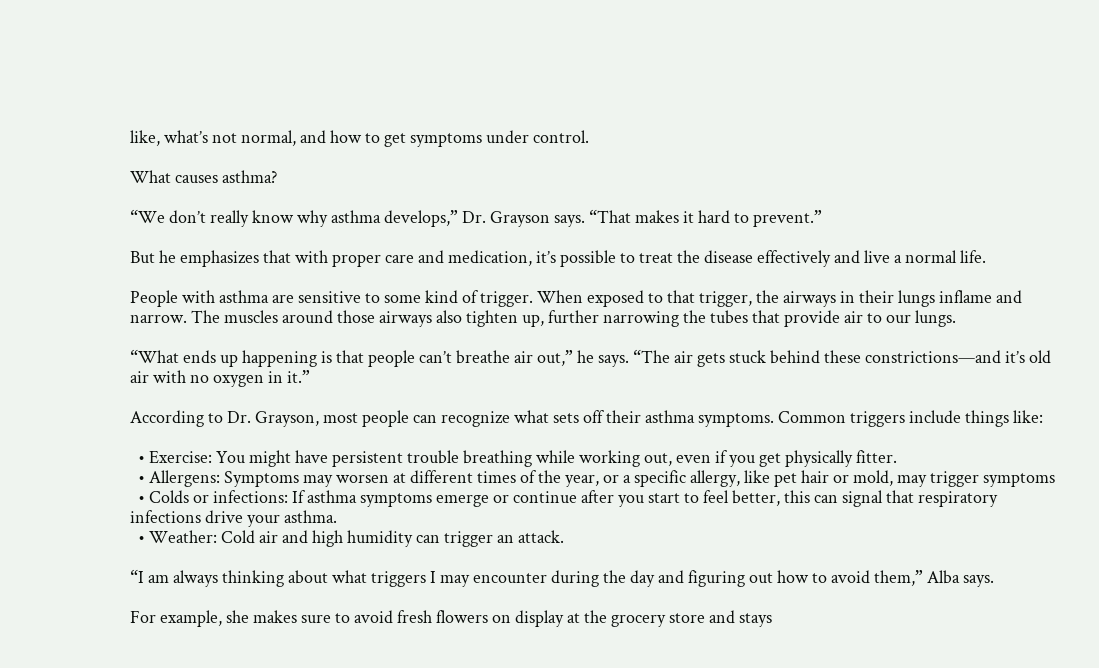like, what’s not normal, and how to get symptoms under control.

What causes asthma?

“We don’t really know why asthma develops,” Dr. Grayson says. “That makes it hard to prevent.”

But he emphasizes that with proper care and medication, it’s possible to treat the disease effectively and live a normal life.

People with asthma are sensitive to some kind of trigger. When exposed to that trigger, the airways in their lungs inflame and narrow. The muscles around those airways also tighten up, further narrowing the tubes that provide air to our lungs.

“What ends up happening is that people can’t breathe air out,” he says. “The air gets stuck behind these constrictions—and it’s old air with no oxygen in it.”

According to Dr. Grayson, most people can recognize what sets off their asthma symptoms. Common triggers include things like:

  • Exercise: You might have persistent trouble breathing while working out, even if you get physically fitter.
  • Allergens: Symptoms may worsen at different times of the year, or a specific allergy, like pet hair or mold, may trigger symptoms
  • Colds or infections: If asthma symptoms emerge or continue after you start to feel better, this can signal that respiratory infections drive your asthma.
  • Weather: Cold air and high humidity can trigger an attack.

“I am always thinking about what triggers I may encounter during the day and figuring out how to avoid them,” Alba says.

For example, she makes sure to avoid fresh flowers on display at the grocery store and stays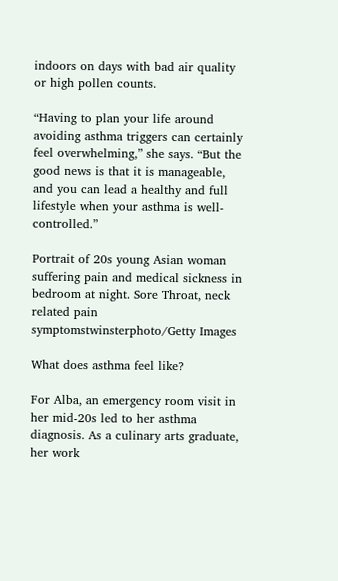indoors on days with bad air quality or high pollen counts.

“Having to plan your life around avoiding asthma triggers can certainly feel overwhelming,” she says. “But the good news is that it is manageable, and you can lead a healthy and full lifestyle when your asthma is well-controlled.”

Portrait of 20s young Asian woman suffering pain and medical sickness in bedroom at night. Sore Throat, neck related pain symptomstwinsterphoto/Getty Images

What does asthma feel like?

For Alba, an emergency room visit in her mid-20s led to her asthma diagnosis. As a culinary arts graduate, her work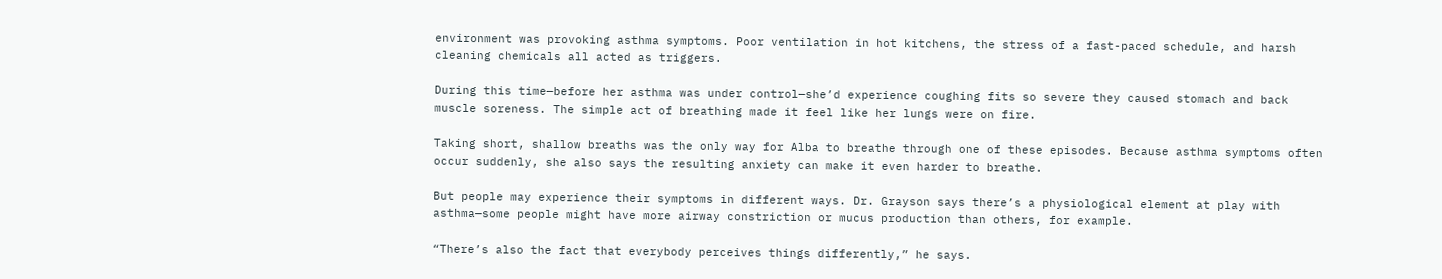environment was provoking asthma symptoms. Poor ventilation in hot kitchens, the stress of a fast-paced schedule, and harsh cleaning chemicals all acted as triggers.

During this time—before her asthma was under control—she’d experience coughing fits so severe they caused stomach and back muscle soreness. The simple act of breathing made it feel like her lungs were on fire.

Taking short, shallow breaths was the only way for Alba to breathe through one of these episodes. Because asthma symptoms often occur suddenly, she also says the resulting anxiety can make it even harder to breathe.

But people may experience their symptoms in different ways. Dr. Grayson says there’s a physiological element at play with asthma—some people might have more airway constriction or mucus production than others, for example.

“There’s also the fact that everybody perceives things differently,” he says.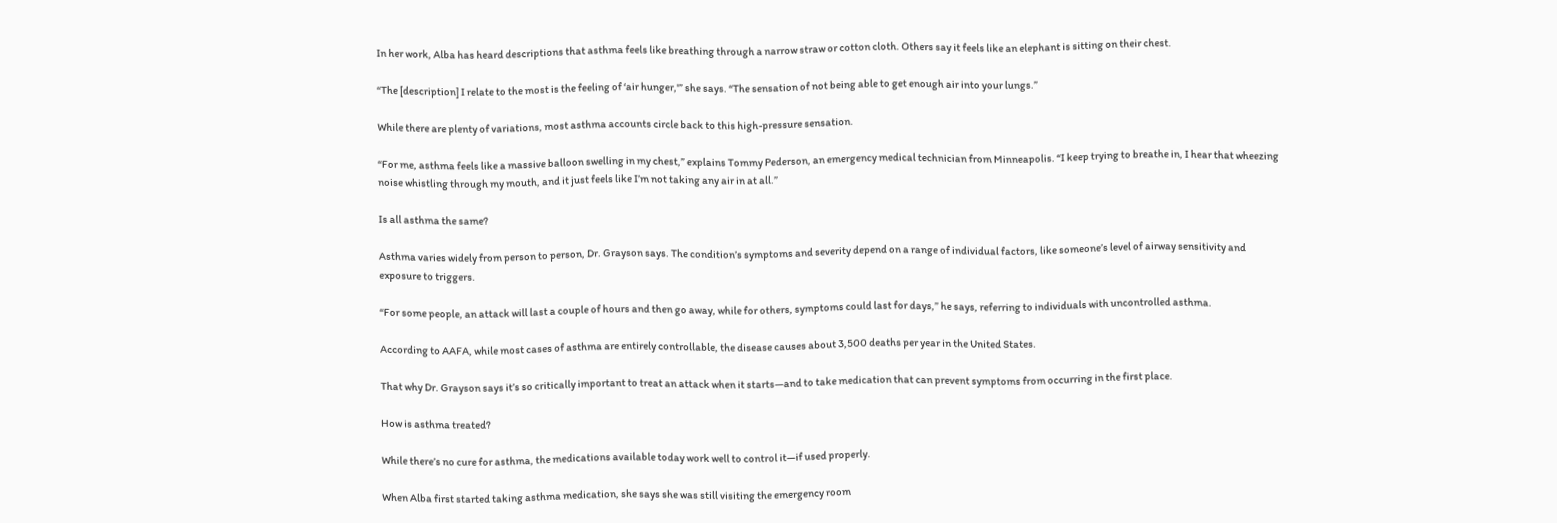In her work, Alba has heard descriptions that asthma feels like breathing through a narrow straw or cotton cloth. Others say it feels like an elephant is sitting on their chest.

“The [description] I relate to the most is the feeling of ‘air hunger,'” she says. “The sensation of not being able to get enough air into your lungs.”

While there are plenty of variations, most asthma accounts circle back to this high-pressure sensation.

“For me, asthma feels like a massive balloon swelling in my chest,” explains Tommy Pederson, an emergency medical technician from Minneapolis. “I keep trying to breathe in, I hear that wheezing noise whistling through my mouth, and it just feels like I’m not taking any air in at all.”

Is all asthma the same?

Asthma varies widely from person to person, Dr. Grayson says. The condition’s symptoms and severity depend on a range of individual factors, like someone’s level of airway sensitivity and exposure to triggers.

“For some people, an attack will last a couple of hours and then go away, while for others, symptoms could last for days,” he says, referring to individuals with uncontrolled asthma.

According to AAFA, while most cases of asthma are entirely controllable, the disease causes about 3,500 deaths per year in the United States.

That why Dr. Grayson says it’s so critically important to treat an attack when it starts—and to take medication that can prevent symptoms from occurring in the first place.

How is asthma treated?

While there’s no cure for asthma, the medications available today work well to control it—if used properly.

When Alba first started taking asthma medication, she says she was still visiting the emergency room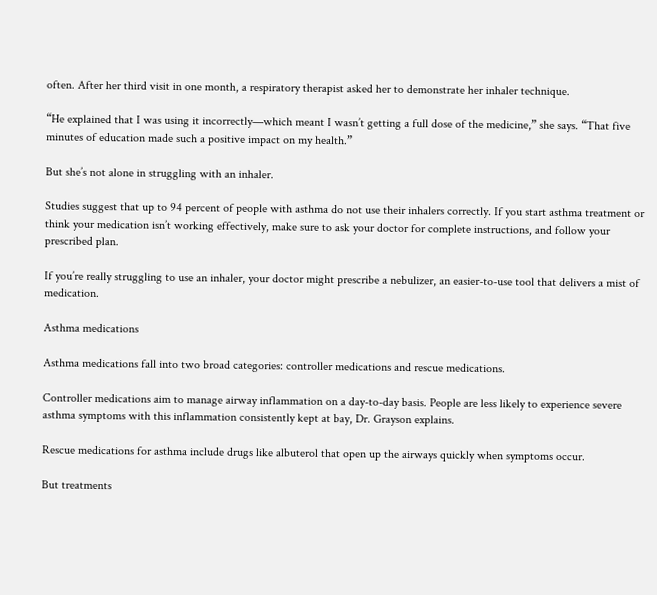often. After her third visit in one month, a respiratory therapist asked her to demonstrate her inhaler technique.

“He explained that I was using it incorrectly—which meant I wasn’t getting a full dose of the medicine,” she says. “That five minutes of education made such a positive impact on my health.”

But she’s not alone in struggling with an inhaler.

Studies suggest that up to 94 percent of people with asthma do not use their inhalers correctly. If you start asthma treatment or think your medication isn’t working effectively, make sure to ask your doctor for complete instructions, and follow your prescribed plan.

If you’re really struggling to use an inhaler, your doctor might prescribe a nebulizer, an easier-to-use tool that delivers a mist of medication.

Asthma medications

Asthma medications fall into two broad categories: controller medications and rescue medications.

Controller medications aim to manage airway inflammation on a day-to-day basis. People are less likely to experience severe asthma symptoms with this inflammation consistently kept at bay, Dr. Grayson explains.

Rescue medications for asthma include drugs like albuterol that open up the airways quickly when symptoms occur.

But treatments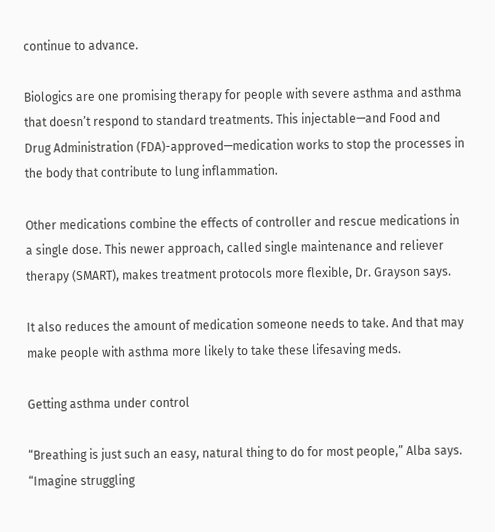continue to advance.

Biologics are one promising therapy for people with severe asthma and asthma that doesn’t respond to standard treatments. This injectable—and Food and Drug Administration (FDA)-approved—medication works to stop the processes in the body that contribute to lung inflammation.

Other medications combine the effects of controller and rescue medications in a single dose. This newer approach, called single maintenance and reliever therapy (SMART), makes treatment protocols more flexible, Dr. Grayson says.

It also reduces the amount of medication someone needs to take. And that may make people with asthma more likely to take these lifesaving meds.

Getting asthma under control

“Breathing is just such an easy, natural thing to do for most people,” Alba says. “Imagine struggling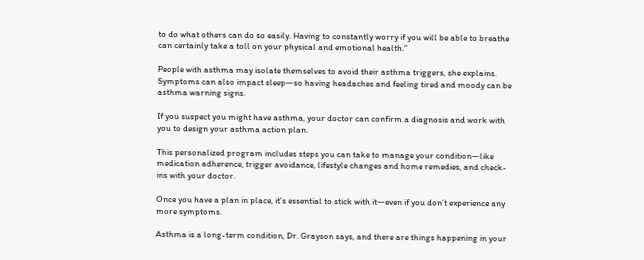to do what others can do so easily. Having to constantly worry if you will be able to breathe can certainly take a toll on your physical and emotional health.”

People with asthma may isolate themselves to avoid their asthma triggers, she explains. Symptoms can also impact sleep—so having headaches and feeling tired and moody can be asthma warning signs.

If you suspect you might have asthma, your doctor can confirm a diagnosis and work with you to design your asthma action plan.

This personalized program includes steps you can take to manage your condition—like medication adherence, trigger avoidance, lifestyle changes and home remedies, and check-ins with your doctor.

Once you have a plan in place, it’s essential to stick with it—even if you don’t experience any more symptoms.

Asthma is a long-term condition, Dr. Grayson says, and there are things happening in your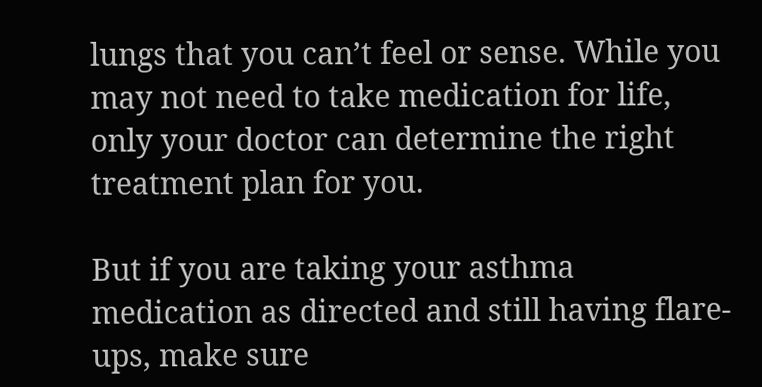lungs that you can’t feel or sense. While you may not need to take medication for life, only your doctor can determine the right treatment plan for you.

But if you are taking your asthma medication as directed and still having flare-ups, make sure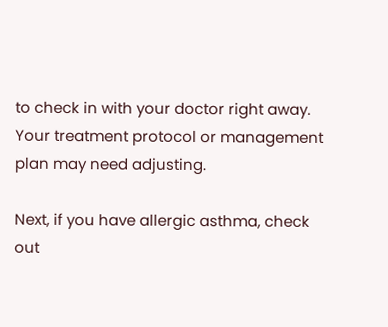to check in with your doctor right away. Your treatment protocol or management plan may need adjusting.

Next, if you have allergic asthma, check out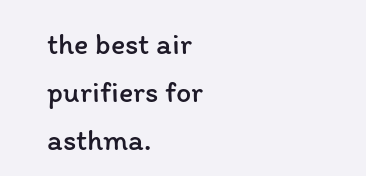the best air purifiers for asthma.